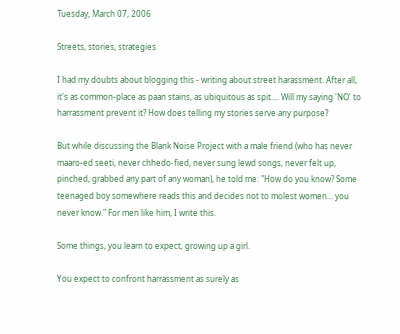Tuesday, March 07, 2006

Streets, stories, strategies

I had my doubts about blogging this - writing about street harassment. After all, it's as common-place as paan stains, as ubiquitous as spit.... Will my saying 'NO' to harrassment prevent it? How does telling my stories serve any purpose?

But while discussing the Blank Noise Project with a male friend (who has never maaro-ed seeti, never chhedo-fied, never sung lewd songs, never felt up, pinched, grabbed any part of any woman), he told me: "How do you know? Some teenaged boy somewhere reads this and decides not to molest women... you never know." For men like him, I write this.

Some things, you learn to expect, growing up a girl.

You expect to confront harrassment as surely as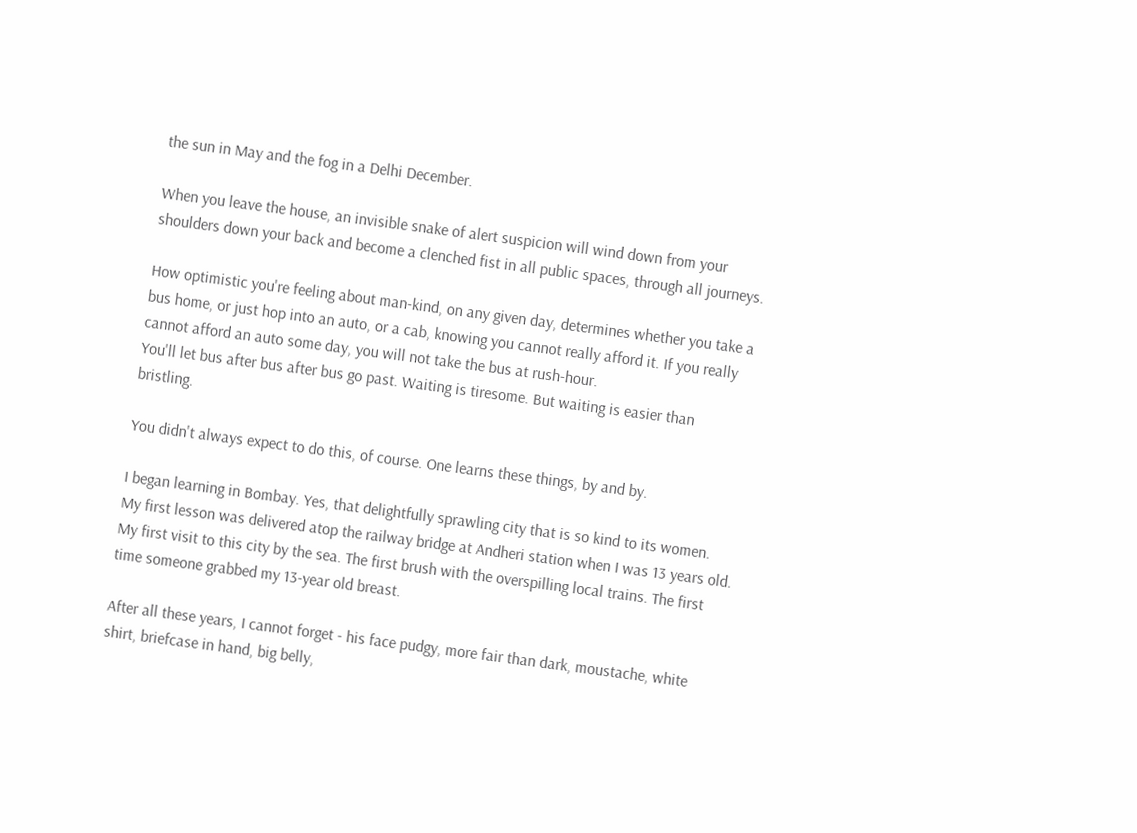the sun in May and the fog in a Delhi December.

When you leave the house, an invisible snake of alert suspicion will wind down from your shoulders down your back and become a clenched fist in all public spaces, through all journeys.

How optimistic you're feeling about man-kind, on any given day, determines whether you take a bus home, or just hop into an auto, or a cab, knowing you cannot really afford it. If you really cannot afford an auto some day, you will not take the bus at rush-hour.
You'll let bus after bus after bus go past. Waiting is tiresome. But waiting is easier than bristling.

You didn't always expect to do this, of course. One learns these things, by and by.

I began learning in Bombay. Yes, that delightfully sprawling city that is so kind to its women.
My first lesson was delivered atop the railway bridge at Andheri station when I was 13 years old. My first visit to this city by the sea. The first brush with the overspilling local trains. The first time someone grabbed my 13-year old breast.

After all these years, I cannot forget - his face pudgy, more fair than dark, moustache, white shirt, briefcase in hand, big belly,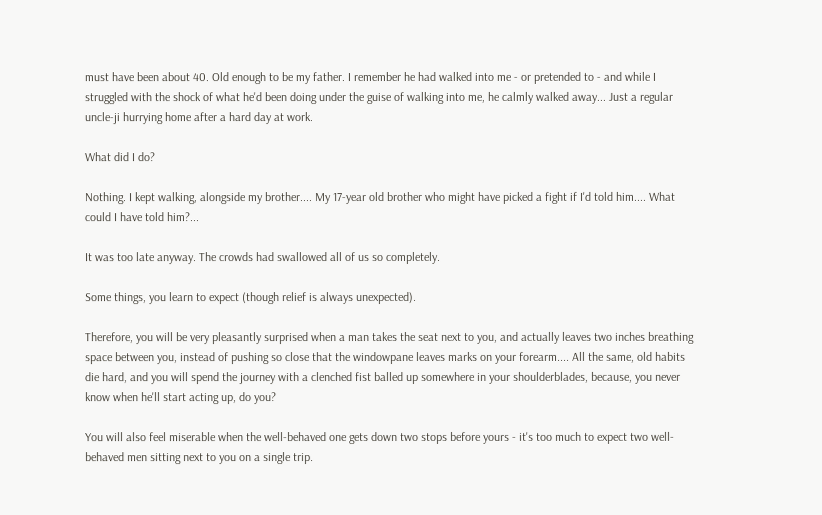must have been about 40. Old enough to be my father. I remember he had walked into me - or pretended to - and while I struggled with the shock of what he'd been doing under the guise of walking into me, he calmly walked away... Just a regular uncle-ji hurrying home after a hard day at work.

What did I do?

Nothing. I kept walking, alongside my brother.... My 17-year old brother who might have picked a fight if I'd told him.... What could I have told him?...

It was too late anyway. The crowds had swallowed all of us so completely.

Some things, you learn to expect (though relief is always unexpected).

Therefore, you will be very pleasantly surprised when a man takes the seat next to you, and actually leaves two inches breathing space between you, instead of pushing so close that the windowpane leaves marks on your forearm.... All the same, old habits die hard, and you will spend the journey with a clenched fist balled up somewhere in your shoulderblades, because, you never know when he'll start acting up, do you?

You will also feel miserable when the well-behaved one gets down two stops before yours - it's too much to expect two well-behaved men sitting next to you on a single trip.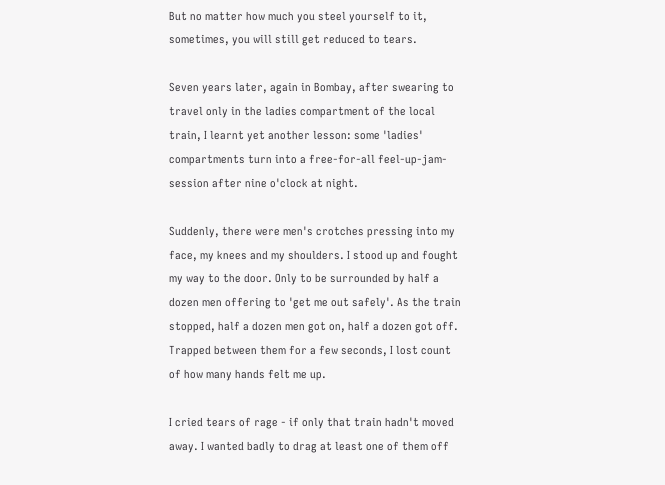But no matter how much you steel yourself to it, sometimes, you will still get reduced to tears.

Seven years later, again in Bombay, after swearing to travel only in the ladies compartment of the local train, I learnt yet another lesson: some 'ladies' compartments turn into a free-for-all feel-up-jam-session after nine o'clock at night.

Suddenly, there were men's crotches pressing into my face, my knees and my shoulders. I stood up and fought my way to the door. Only to be surrounded by half a dozen men offering to 'get me out safely'. As the train stopped, half a dozen men got on, half a dozen got off. Trapped between them for a few seconds, I lost count of how many hands felt me up.

I cried tears of rage - if only that train hadn't moved away. I wanted badly to drag at least one of them off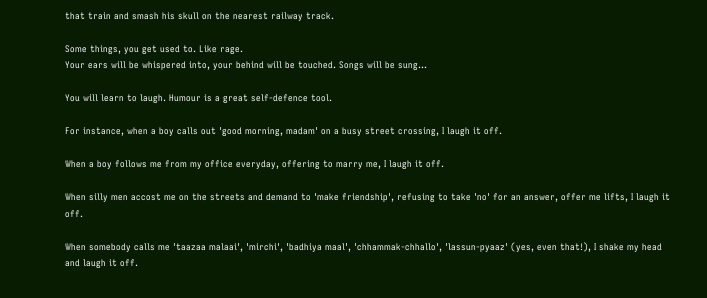that train and smash his skull on the nearest railway track.

Some things, you get used to. Like rage.
Your ears will be whispered into, your behind will be touched. Songs will be sung...

You will learn to laugh. Humour is a great self-defence tool.

For instance, when a boy calls out 'good morning, madam' on a busy street crossing, I laugh it off.

When a boy follows me from my office everyday, offering to marry me, I laugh it off.

When silly men accost me on the streets and demand to 'make friendship', refusing to take 'no' for an answer, offer me lifts, I laugh it off.

When somebody calls me 'taazaa malaai', 'mirchi', 'badhiya maal', 'chhammak-chhallo', 'lassun-pyaaz' (yes, even that!), I shake my head and laugh it off.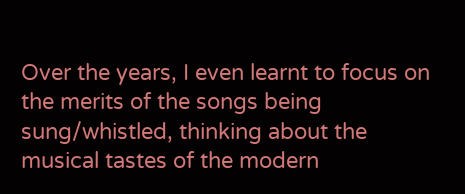Over the years, I even learnt to focus on the merits of the songs being sung/whistled, thinking about the musical tastes of the modern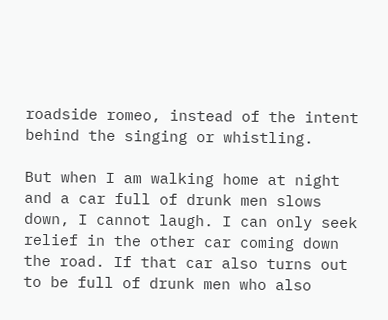roadside romeo, instead of the intent behind the singing or whistling.

But when I am walking home at night and a car full of drunk men slows down, I cannot laugh. I can only seek relief in the other car coming down the road. If that car also turns out to be full of drunk men who also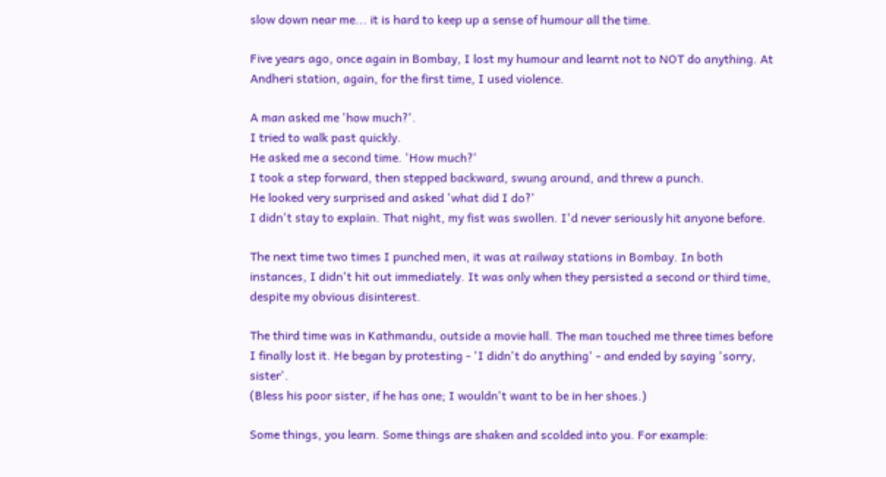slow down near me... it is hard to keep up a sense of humour all the time.

Five years ago, once again in Bombay, I lost my humour and learnt not to NOT do anything. At Andheri station, again, for the first time, I used violence.

A man asked me 'how much?'.
I tried to walk past quickly.
He asked me a second time. 'How much?'
I took a step forward, then stepped backward, swung around, and threw a punch.
He looked very surprised and asked 'what did I do?'
I didn't stay to explain. That night, my fist was swollen. I'd never seriously hit anyone before.

The next time two times I punched men, it was at railway stations in Bombay. In both instances, I didn't hit out immediately. It was only when they persisted a second or third time, despite my obvious disinterest.

The third time was in Kathmandu, outside a movie hall. The man touched me three times before I finally lost it. He began by protesting - 'I didn't do anything' - and ended by saying 'sorry, sister'.
(Bless his poor sister, if he has one; I wouldn't want to be in her shoes.)

Some things, you learn. Some things are shaken and scolded into you. For example: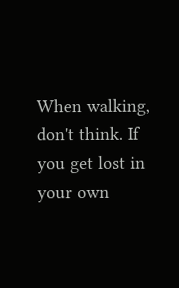When walking, don't think. If you get lost in your own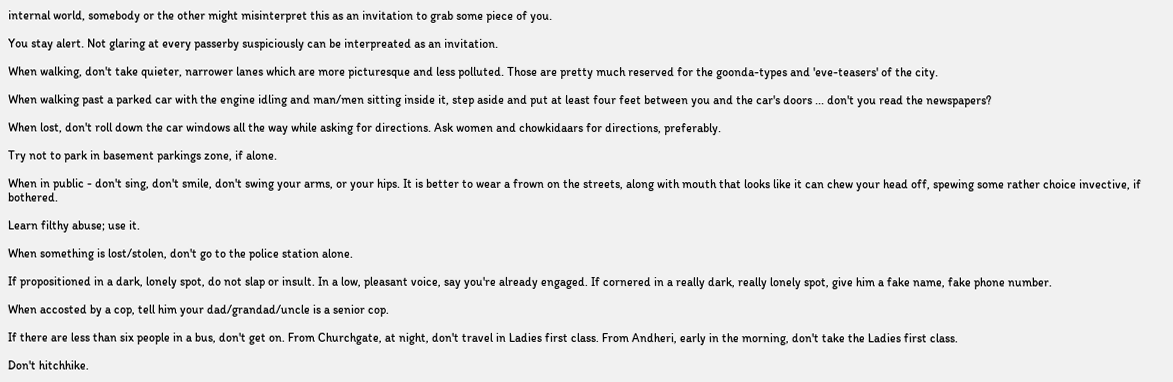internal world, somebody or the other might misinterpret this as an invitation to grab some piece of you.

You stay alert. Not glaring at every passerby suspiciously can be interpreated as an invitation.

When walking, don't take quieter, narrower lanes which are more picturesque and less polluted. Those are pretty much reserved for the goonda-types and 'eve-teasers' of the city.

When walking past a parked car with the engine idling and man/men sitting inside it, step aside and put at least four feet between you and the car's doors ... don't you read the newspapers?

When lost, don't roll down the car windows all the way while asking for directions. Ask women and chowkidaars for directions, preferably.

Try not to park in basement parkings zone, if alone.

When in public - don't sing, don't smile, don't swing your arms, or your hips. It is better to wear a frown on the streets, along with mouth that looks like it can chew your head off, spewing some rather choice invective, if bothered.

Learn filthy abuse; use it.

When something is lost/stolen, don't go to the police station alone.

If propositioned in a dark, lonely spot, do not slap or insult. In a low, pleasant voice, say you're already engaged. If cornered in a really dark, really lonely spot, give him a fake name, fake phone number.

When accosted by a cop, tell him your dad/grandad/uncle is a senior cop.

If there are less than six people in a bus, don't get on. From Churchgate, at night, don't travel in Ladies first class. From Andheri, early in the morning, don't take the Ladies first class.

Don't hitchhike.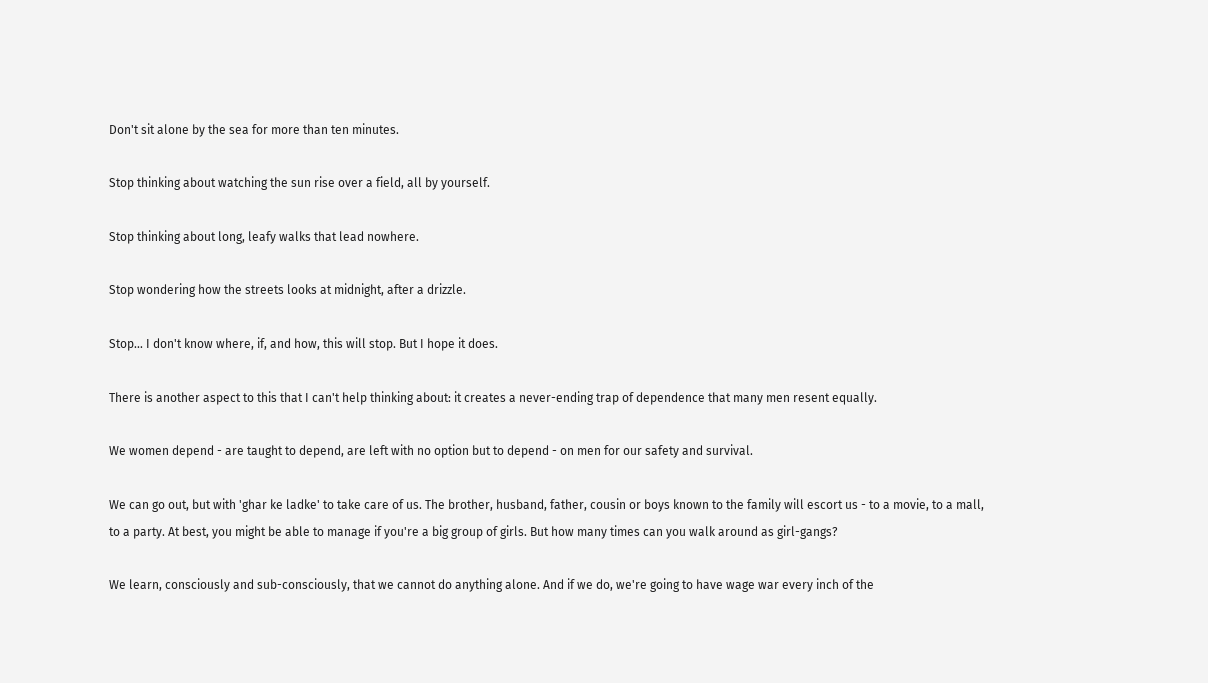Don't sit alone by the sea for more than ten minutes.

Stop thinking about watching the sun rise over a field, all by yourself.

Stop thinking about long, leafy walks that lead nowhere.

Stop wondering how the streets looks at midnight, after a drizzle.

Stop... I don't know where, if, and how, this will stop. But I hope it does.

There is another aspect to this that I can't help thinking about: it creates a never-ending trap of dependence that many men resent equally.

We women depend - are taught to depend, are left with no option but to depend - on men for our safety and survival.

We can go out, but with 'ghar ke ladke' to take care of us. The brother, husband, father, cousin or boys known to the family will escort us - to a movie, to a mall, to a party. At best, you might be able to manage if you're a big group of girls. But how many times can you walk around as girl-gangs?

We learn, consciously and sub-consciously, that we cannot do anything alone. And if we do, we're going to have wage war every inch of the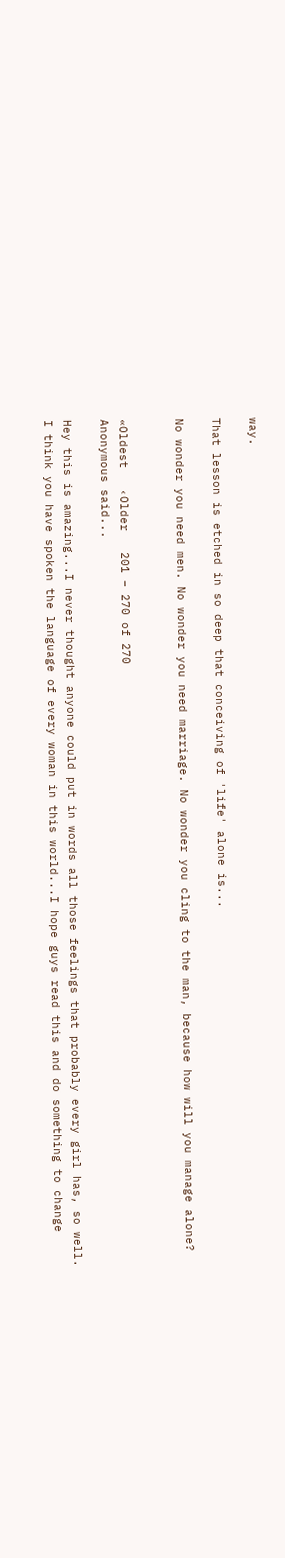way.

That lesson is etched in so deep that conceiving of 'life' alone is...

No wonder you need men. No wonder you need marriage. No wonder you cling to the man, because how will you manage alone?


«Oldest   ‹Older   201 – 270 of 270
Anonymous said...

Hey this is amazing...I never thought anyone could put in words all those feelings that probably every girl has, so well.
I think you have spoken the language of every woman in this world...I hope guys read this and do something to change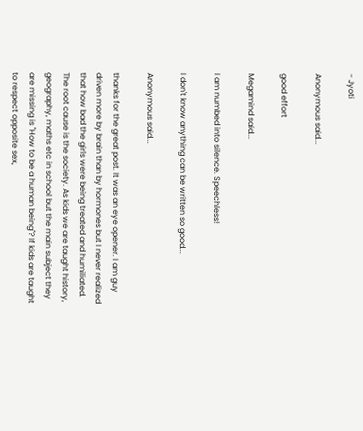- Jyoti

Anonymous said...

good effort

Megamind said...

I am numbed into silence. Speechless!

I don't know anything can be written so good...

Anonymous said...

thanks for the great post. It was an eye opener. I am guy driven more by brain than by hormones but I never realized that how bad the girls were being treated and humiliated. The root cause is the society. As kids we are taught history, geography, maths etc in school but the main subject they are missing is "How to be a human being"? If kids are taught to respect opposite sex,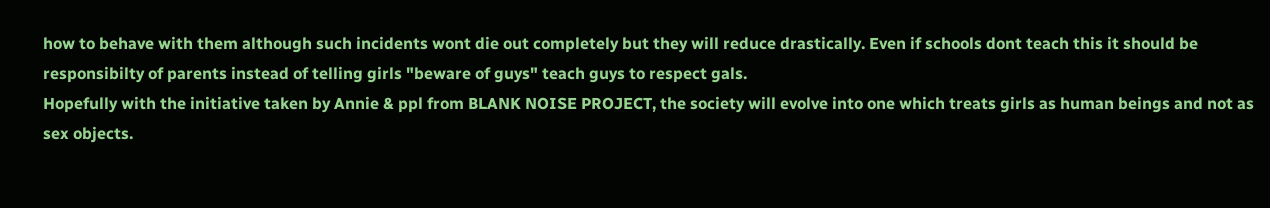how to behave with them although such incidents wont die out completely but they will reduce drastically. Even if schools dont teach this it should be responsibilty of parents instead of telling girls "beware of guys" teach guys to respect gals.
Hopefully with the initiative taken by Annie & ppl from BLANK NOISE PROJECT, the society will evolve into one which treats girls as human beings and not as sex objects.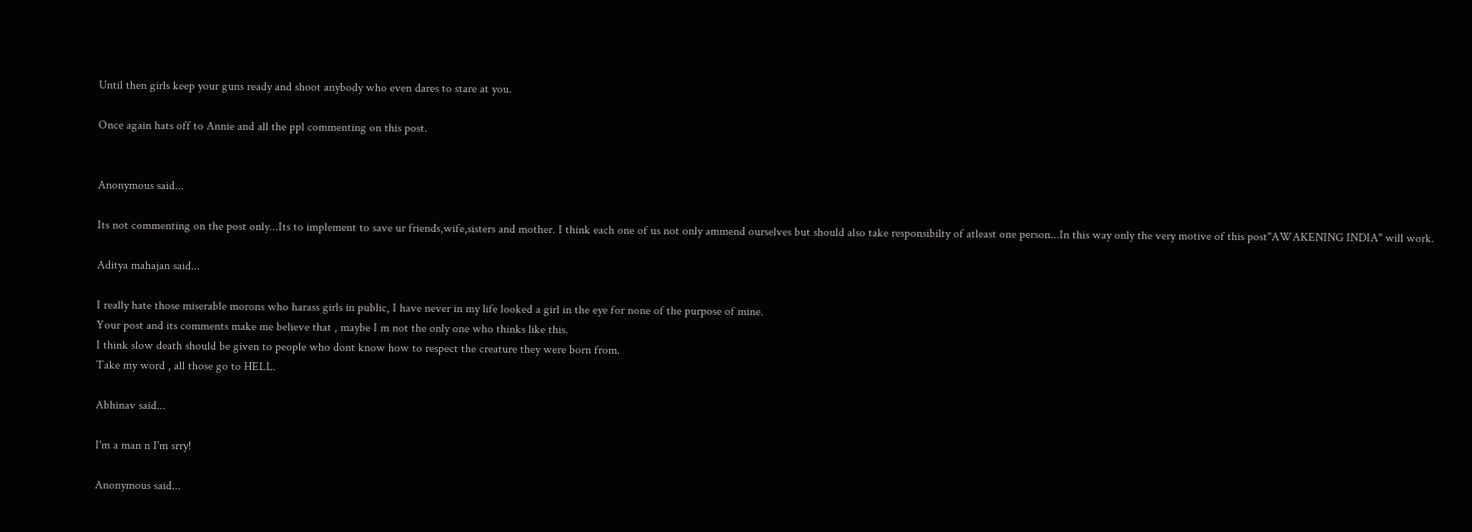Until then girls keep your guns ready and shoot anybody who even dares to stare at you.

Once again hats off to Annie and all the ppl commenting on this post.


Anonymous said...

Its not commenting on the post only...Its to implement to save ur friends,wife,sisters and mother. I think each one of us not only ammend ourselves but should also take responsibilty of atleast one person...In this way only the very motive of this post"AWAKENING INDIA" will work.

Aditya mahajan said...

I really hate those miserable morons who harass girls in public, I have never in my life looked a girl in the eye for none of the purpose of mine.
Your post and its comments make me believe that , maybe I m not the only one who thinks like this.
I think slow death should be given to people who dont know how to respect the creature they were born from.
Take my word , all those go to HELL.

Abhinav said...

I'm a man n I'm srry!

Anonymous said...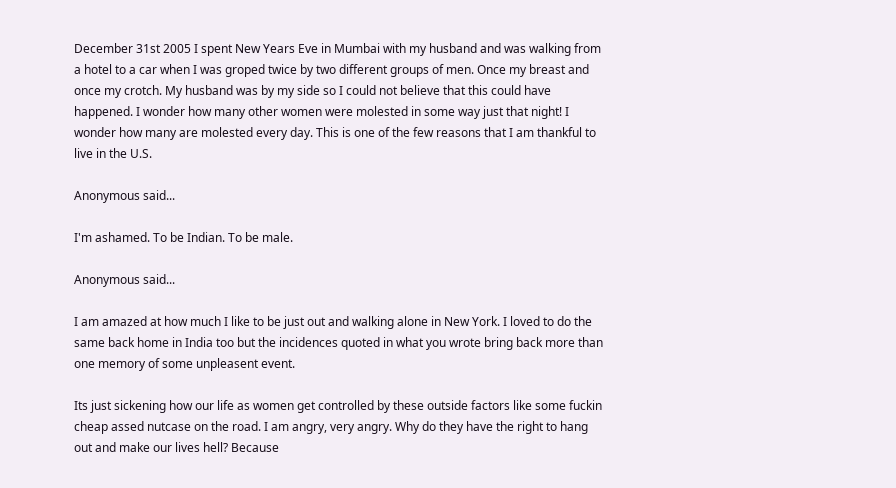December 31st 2005 I spent New Years Eve in Mumbai with my husband and was walking from a hotel to a car when I was groped twice by two different groups of men. Once my breast and once my crotch. My husband was by my side so I could not believe that this could have happened. I wonder how many other women were molested in some way just that night! I wonder how many are molested every day. This is one of the few reasons that I am thankful to live in the U.S.

Anonymous said...

I'm ashamed. To be Indian. To be male.

Anonymous said...

I am amazed at how much I like to be just out and walking alone in New York. I loved to do the same back home in India too but the incidences quoted in what you wrote bring back more than one memory of some unpleasent event.

Its just sickening how our life as women get controlled by these outside factors like some fuckin cheap assed nutcase on the road. I am angry, very angry. Why do they have the right to hang out and make our lives hell? Because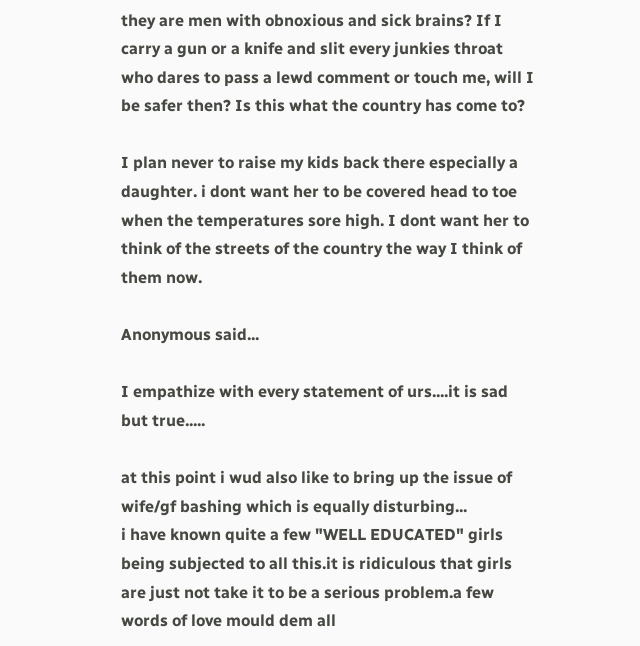they are men with obnoxious and sick brains? If I carry a gun or a knife and slit every junkies throat who dares to pass a lewd comment or touch me, will I be safer then? Is this what the country has come to?

I plan never to raise my kids back there especially a daughter. i dont want her to be covered head to toe when the temperatures sore high. I dont want her to think of the streets of the country the way I think of them now.

Anonymous said...

I empathize with every statement of urs....it is sad but true.....

at this point i wud also like to bring up the issue of wife/gf bashing which is equally disturbing...
i have known quite a few "WELL EDUCATED" girls being subjected to all this.it is ridiculous that girls are just not take it to be a serious problem.a few words of love mould dem all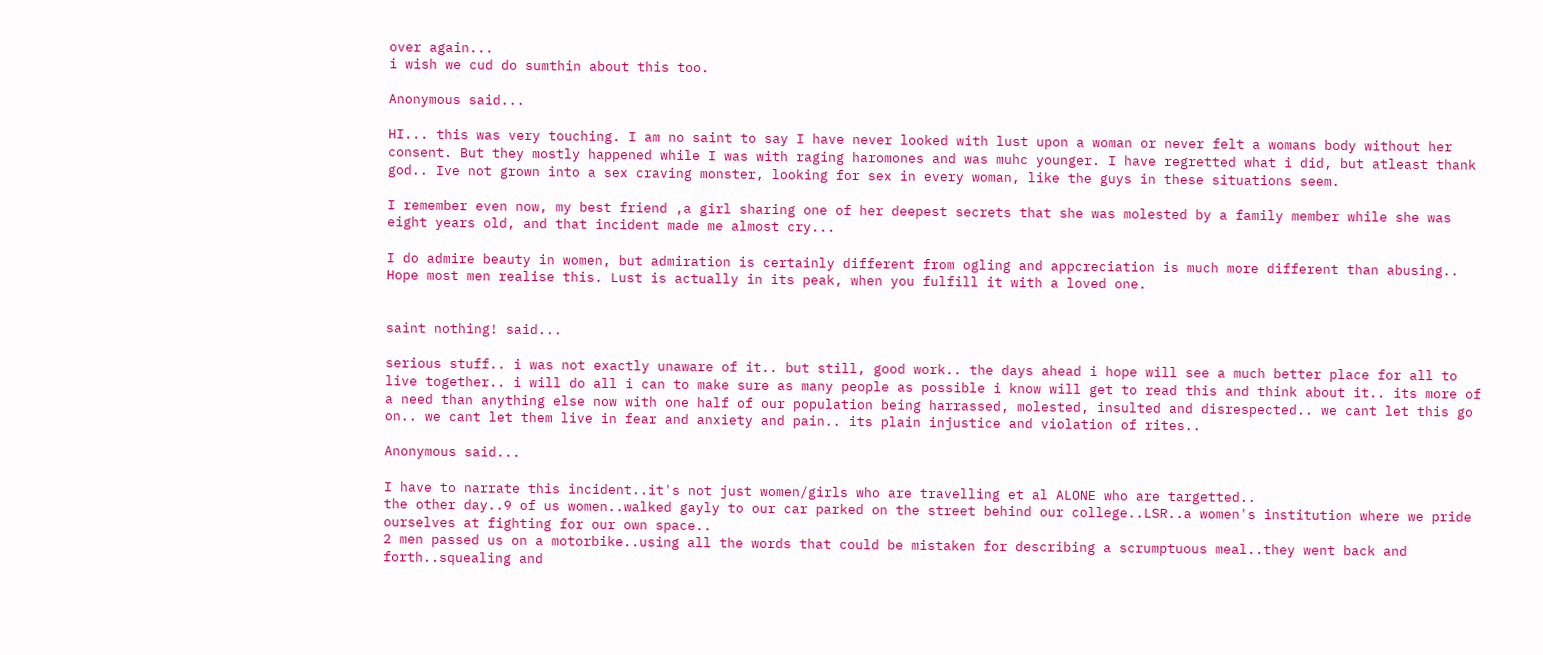over again...
i wish we cud do sumthin about this too.

Anonymous said...

HI... this was very touching. I am no saint to say I have never looked with lust upon a woman or never felt a womans body without her consent. But they mostly happened while I was with raging haromones and was muhc younger. I have regretted what i did, but atleast thank god.. Ive not grown into a sex craving monster, looking for sex in every woman, like the guys in these situations seem.

I remember even now, my best friend ,a girl sharing one of her deepest secrets that she was molested by a family member while she was eight years old, and that incident made me almost cry...

I do admire beauty in women, but admiration is certainly different from ogling and appcreciation is much more different than abusing.. Hope most men realise this. Lust is actually in its peak, when you fulfill it with a loved one.


saint nothing! said...

serious stuff.. i was not exactly unaware of it.. but still, good work.. the days ahead i hope will see a much better place for all to live together.. i will do all i can to make sure as many people as possible i know will get to read this and think about it.. its more of a need than anything else now with one half of our population being harrassed, molested, insulted and disrespected.. we cant let this go on.. we cant let them live in fear and anxiety and pain.. its plain injustice and violation of rites..

Anonymous said...

I have to narrate this incident..it's not just women/girls who are travelling et al ALONE who are targetted..
the other day..9 of us women..walked gayly to our car parked on the street behind our college..LSR..a women's institution where we pride ourselves at fighting for our own space..
2 men passed us on a motorbike..using all the words that could be mistaken for describing a scrumptuous meal..they went back and forth..squealing and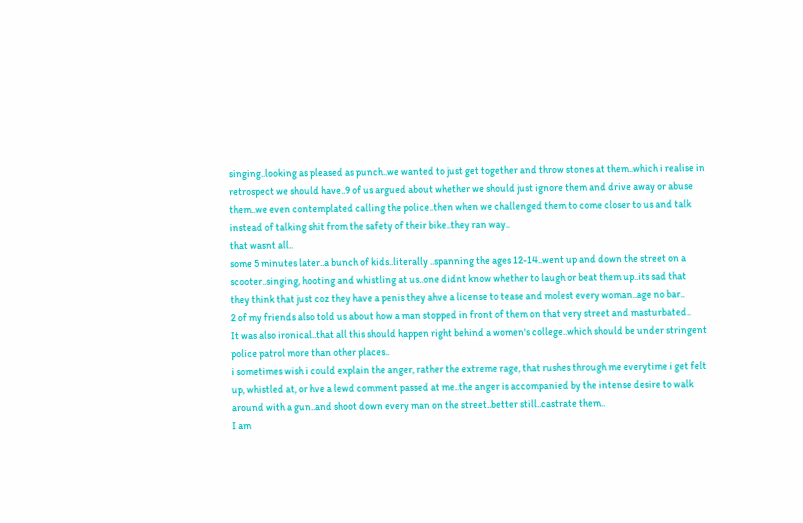singing..looking as pleased as punch..we wanted to just get together and throw stones at them..which i realise in retrospect we should have..9 of us argued about whether we should just ignore them and drive away or abuse them..we even contemplated calling the police..then when we challenged them to come closer to us and talk instead of talking shit from the safety of their bike..they ran way..
that wasnt all..
some 5 minutes later..a bunch of kids..literally ..spanning the ages 12-14..went up and down the street on a scooter..singing, hooting and whistling at us..one didnt know whether to laugh or beat them up..its sad that they think that just coz they have a penis they ahve a license to tease and molest every woman..age no bar..
2 of my friends also told us about how a man stopped in front of them on that very street and masturbated..
It was also ironical..that all this should happen right behind a women's college..which should be under stringent police patrol more than other places..
i sometimes wish i could explain the anger, rather the extreme rage, that rushes through me everytime i get felt up, whistled at, or hve a lewd comment passed at me..the anger is accompanied by the intense desire to walk around with a gun..and shoot down every man on the street..better still..castrate them..
I am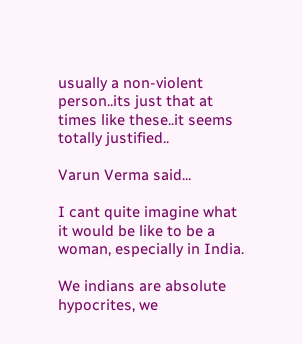usually a non-violent person..its just that at times like these..it seems totally justified..

Varun Verma said...

I cant quite imagine what it would be like to be a woman, especially in India.

We indians are absolute hypocrites, we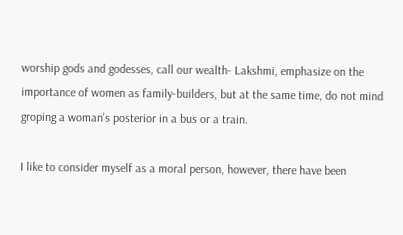worship gods and godesses, call our wealth- Lakshmi, emphasize on the importance of women as family-builders, but at the same time, do not mind groping a woman's posterior in a bus or a train.

I like to consider myself as a moral person, however, there have been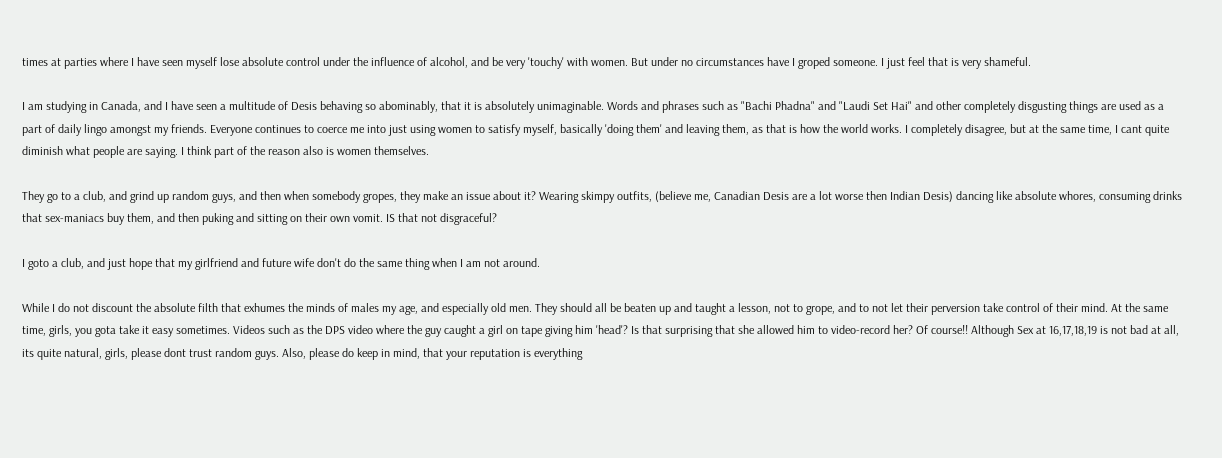times at parties where I have seen myself lose absolute control under the influence of alcohol, and be very 'touchy' with women. But under no circumstances have I groped someone. I just feel that is very shameful.

I am studying in Canada, and I have seen a multitude of Desis behaving so abominably, that it is absolutely unimaginable. Words and phrases such as "Bachi Phadna" and "Laudi Set Hai" and other completely disgusting things are used as a part of daily lingo amongst my friends. Everyone continues to coerce me into just using women to satisfy myself, basically 'doing them' and leaving them, as that is how the world works. I completely disagree, but at the same time, I cant quite diminish what people are saying. I think part of the reason also is women themselves.

They go to a club, and grind up random guys, and then when somebody gropes, they make an issue about it? Wearing skimpy outfits, (believe me, Canadian Desis are a lot worse then Indian Desis) dancing like absolute whores, consuming drinks that sex-maniacs buy them, and then puking and sitting on their own vomit. IS that not disgraceful?

I goto a club, and just hope that my girlfriend and future wife don't do the same thing when I am not around.

While I do not discount the absolute filth that exhumes the minds of males my age, and especially old men. They should all be beaten up and taught a lesson, not to grope, and to not let their perversion take control of their mind. At the same time, girls, you gota take it easy sometimes. Videos such as the DPS video where the guy caught a girl on tape giving him 'head'? Is that surprising that she allowed him to video-record her? Of course!! Although Sex at 16,17,18,19 is not bad at all, its quite natural, girls, please dont trust random guys. Also, please do keep in mind, that your reputation is everything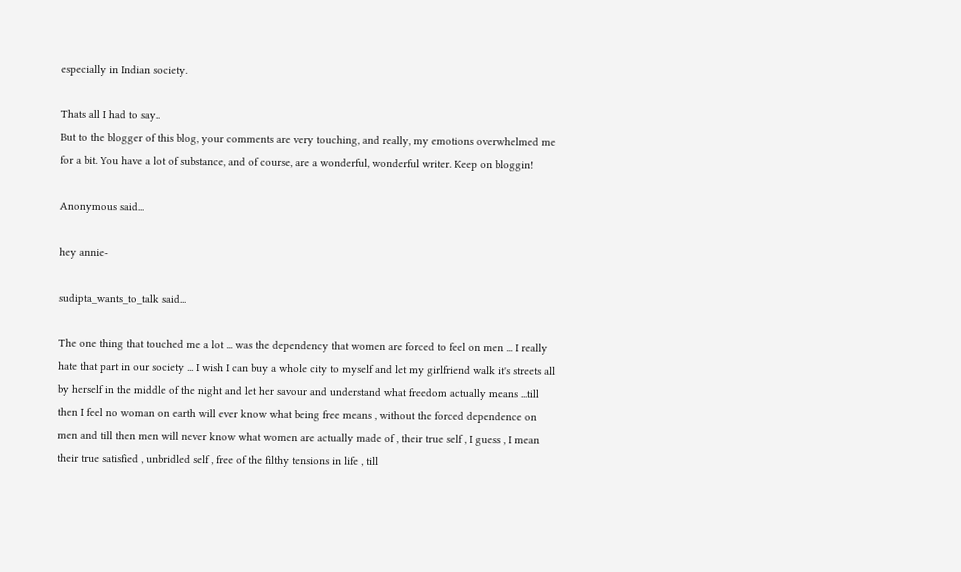especially in Indian society.

Thats all I had to say..
But to the blogger of this blog, your comments are very touching, and really, my emotions overwhelmed me for a bit. You have a lot of substance, and of course, are a wonderful, wonderful writer. Keep on bloggin!

Anonymous said...

hey annie-

sudipta_wants_to_talk said...

The one thing that touched me a lot ... was the dependency that women are forced to feel on men ... I really hate that part in our society ... I wish I can buy a whole city to myself and let my girlfriend walk it's streets all by herself in the middle of the night and let her savour and understand what freedom actually means ...till then I feel no woman on earth will ever know what being free means , without the forced dependence on men and till then men will never know what women are actually made of , their true self , I guess , I mean their true satisfied , unbridled self , free of the filthy tensions in life , till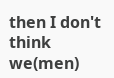then I don't think we(men)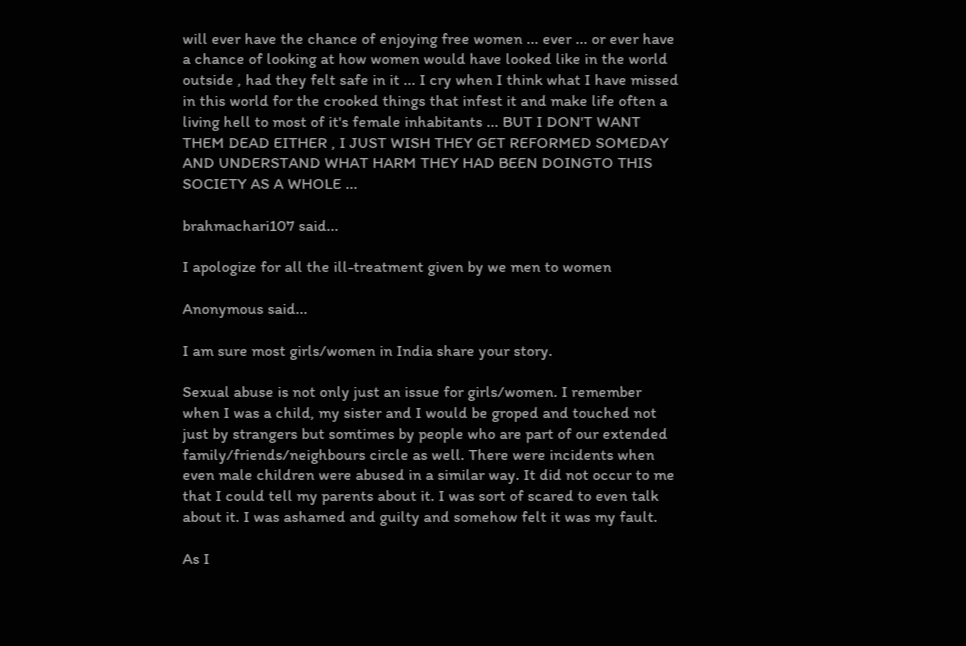will ever have the chance of enjoying free women ... ever ... or ever have a chance of looking at how women would have looked like in the world outside , had they felt safe in it ... I cry when I think what I have missed in this world for the crooked things that infest it and make life often a living hell to most of it's female inhabitants ... BUT I DON'T WANT THEM DEAD EITHER , I JUST WISH THEY GET REFORMED SOMEDAY AND UNDERSTAND WHAT HARM THEY HAD BEEN DOINGTO THIS SOCIETY AS A WHOLE ...

brahmachari107 said...

I apologize for all the ill-treatment given by we men to women

Anonymous said...

I am sure most girls/women in India share your story.

Sexual abuse is not only just an issue for girls/women. I remember when I was a child, my sister and I would be groped and touched not just by strangers but somtimes by people who are part of our extended family/friends/neighbours circle as well. There were incidents when even male children were abused in a similar way. It did not occur to me that I could tell my parents about it. I was sort of scared to even talk about it. I was ashamed and guilty and somehow felt it was my fault.

As I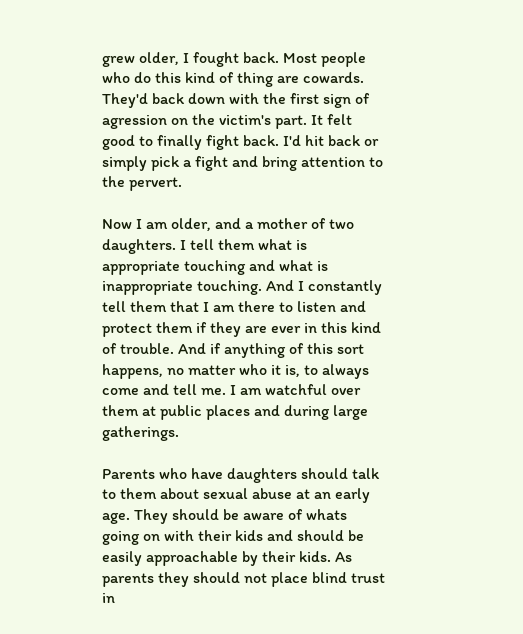grew older, I fought back. Most people who do this kind of thing are cowards. They'd back down with the first sign of agression on the victim's part. It felt good to finally fight back. I'd hit back or simply pick a fight and bring attention to the pervert.

Now I am older, and a mother of two daughters. I tell them what is appropriate touching and what is inappropriate touching. And I constantly tell them that I am there to listen and protect them if they are ever in this kind of trouble. And if anything of this sort happens, no matter who it is, to always come and tell me. I am watchful over them at public places and during large gatherings.

Parents who have daughters should talk to them about sexual abuse at an early age. They should be aware of whats going on with their kids and should be easily approachable by their kids. As parents they should not place blind trust in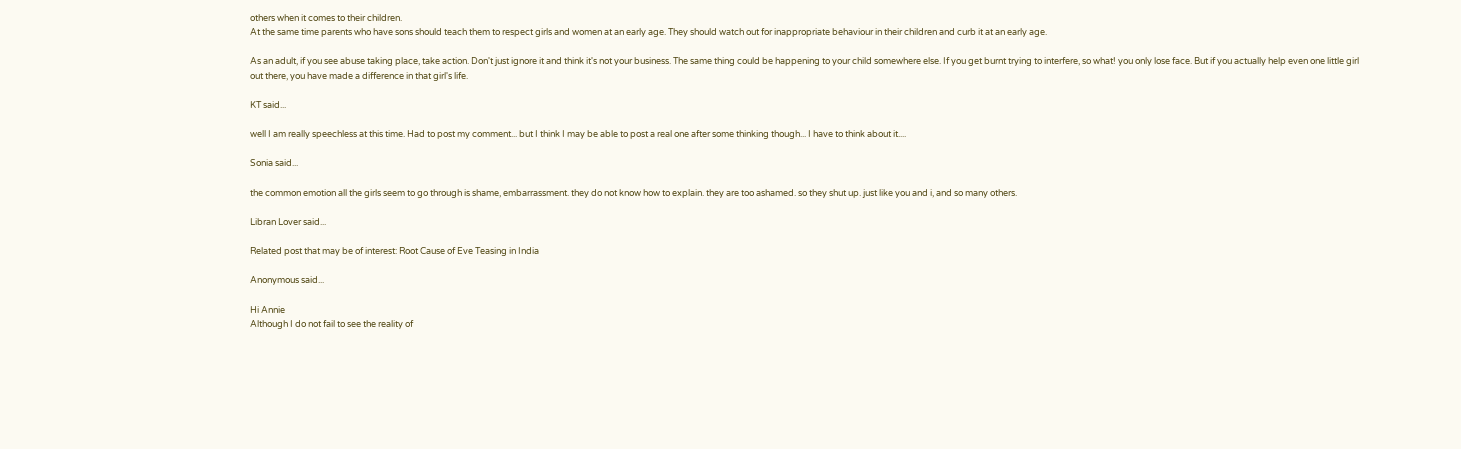others when it comes to their children.
At the same time parents who have sons should teach them to respect girls and women at an early age. They should watch out for inappropriate behaviour in their children and curb it at an early age.

As an adult, if you see abuse taking place, take action. Don't just ignore it and think it's not your business. The same thing could be happening to your child somewhere else. If you get burnt trying to interfere, so what! you only lose face. But if you actually help even one little girl out there, you have made a difference in that girl's life.

KT said...

well I am really speechless at this time. Had to post my comment... but I think I may be able to post a real one after some thinking though... I have to think about it....

Sonia said...

the common emotion all the girls seem to go through is shame, embarrassment. they do not know how to explain. they are too ashamed. so they shut up. just like you and i, and so many others.

Libran Lover said...

Related post that may be of interest: Root Cause of Eve Teasing in India

Anonymous said...

Hi Annie
Although I do not fail to see the reality of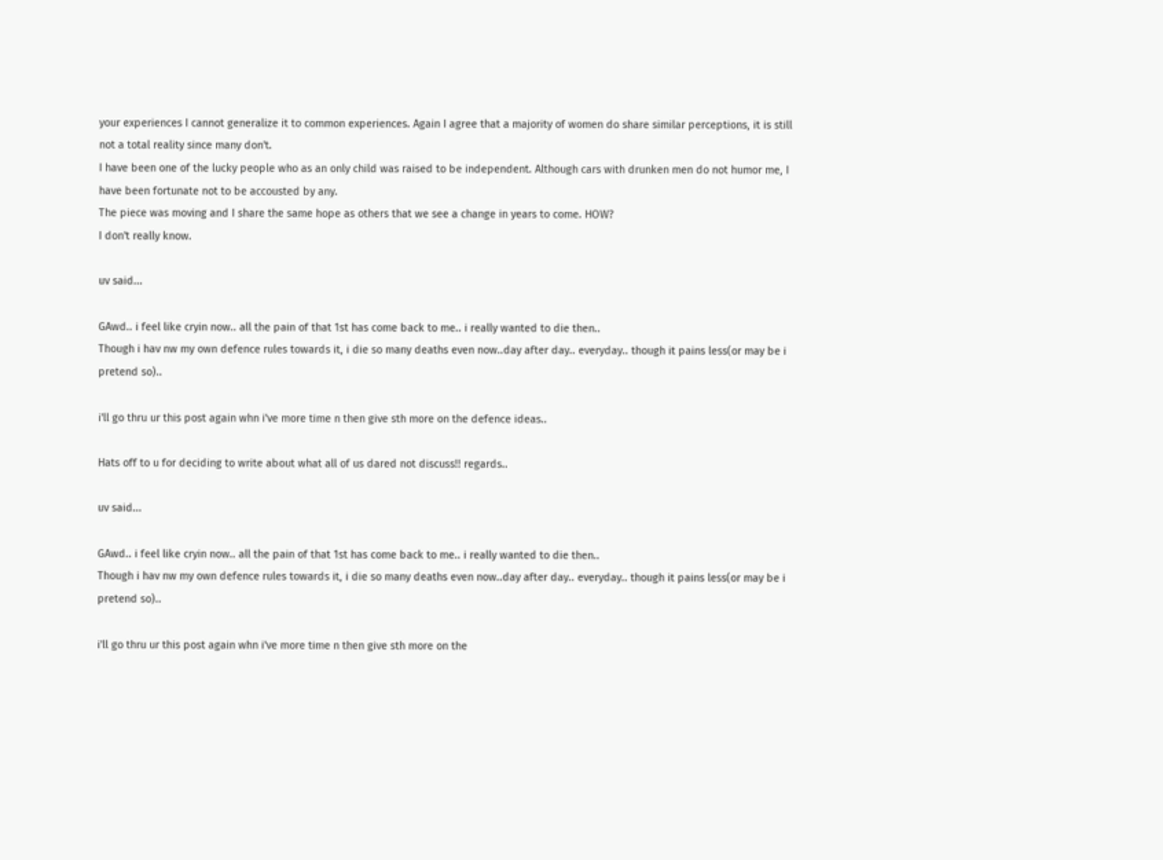your experiences I cannot generalize it to common experiences. Again I agree that a majority of women do share similar perceptions, it is still not a total reality since many don't.
I have been one of the lucky people who as an only child was raised to be independent. Although cars with drunken men do not humor me, I have been fortunate not to be accousted by any.
The piece was moving and I share the same hope as others that we see a change in years to come. HOW?
I don't really know.

uv said...

GAwd.. i feel like cryin now.. all the pain of that 1st has come back to me.. i really wanted to die then..
Though i hav nw my own defence rules towards it, i die so many deaths even now..day after day.. everyday.. though it pains less(or may be i pretend so)..

i'll go thru ur this post again whn i've more time n then give sth more on the defence ideas..

Hats off to u for deciding to write about what all of us dared not discuss!! regards..

uv said...

GAwd.. i feel like cryin now.. all the pain of that 1st has come back to me.. i really wanted to die then..
Though i hav nw my own defence rules towards it, i die so many deaths even now..day after day.. everyday.. though it pains less(or may be i pretend so)..

i'll go thru ur this post again whn i've more time n then give sth more on the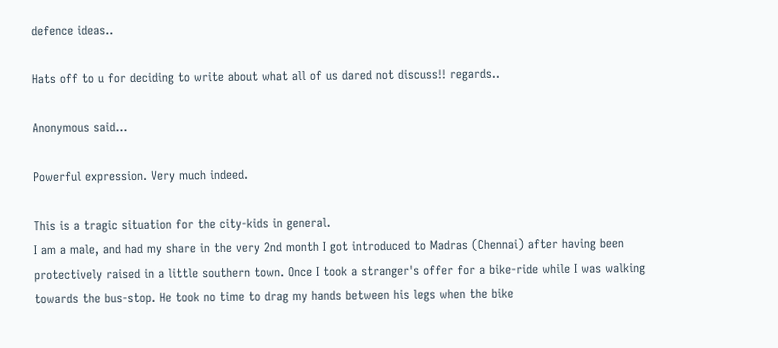defence ideas..

Hats off to u for deciding to write about what all of us dared not discuss!! regards..

Anonymous said...

Powerful expression. Very much indeed.

This is a tragic situation for the city-kids in general.
I am a male, and had my share in the very 2nd month I got introduced to Madras (Chennai) after having been protectively raised in a little southern town. Once I took a stranger's offer for a bike-ride while I was walking towards the bus-stop. He took no time to drag my hands between his legs when the bike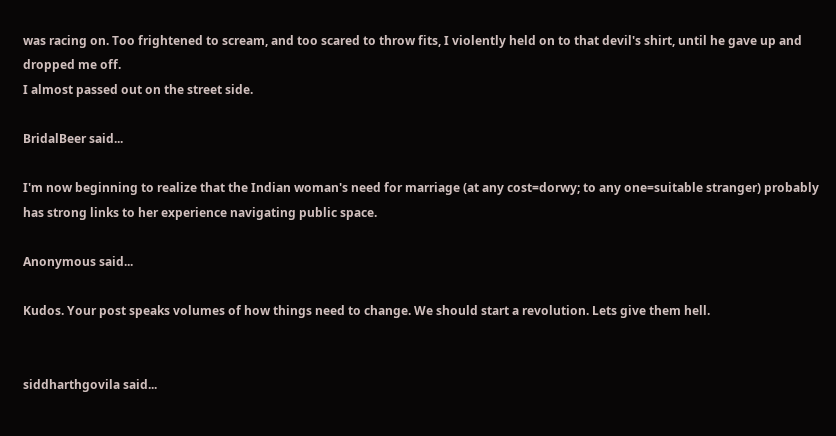was racing on. Too frightened to scream, and too scared to throw fits, I violently held on to that devil's shirt, until he gave up and dropped me off.
I almost passed out on the street side.

BridalBeer said...

I'm now beginning to realize that the Indian woman's need for marriage (at any cost=dorwy; to any one=suitable stranger) probably has strong links to her experience navigating public space.

Anonymous said...

Kudos. Your post speaks volumes of how things need to change. We should start a revolution. Lets give them hell.


siddharthgovila said...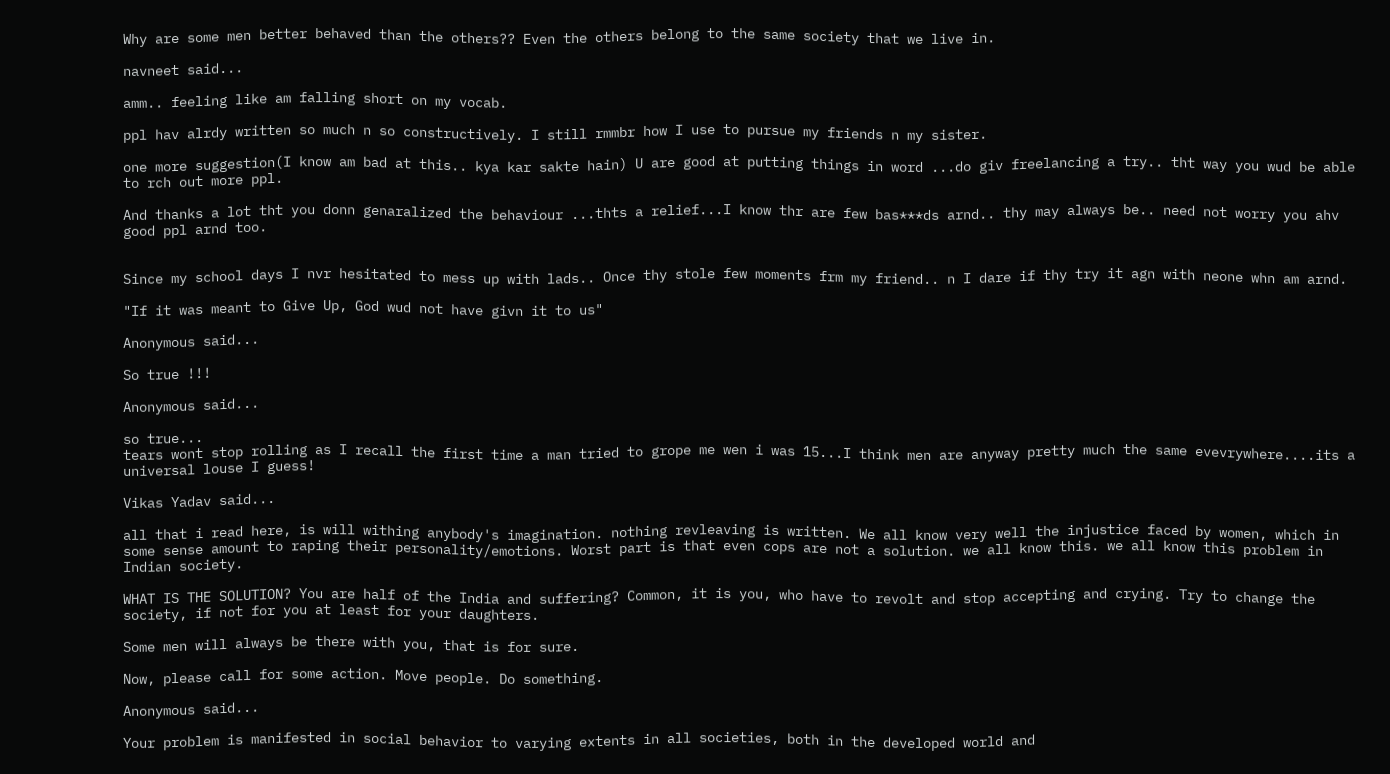Why are some men better behaved than the others?? Even the others belong to the same society that we live in.

navneet said...

amm.. feeling like am falling short on my vocab.

ppl hav alrdy written so much n so constructively. I still rmmbr how I use to pursue my friends n my sister.

one more suggestion(I know am bad at this.. kya kar sakte hain) U are good at putting things in word ...do giv freelancing a try.. tht way you wud be able to rch out more ppl.

And thanks a lot tht you donn genaralized the behaviour ...thts a relief...I know thr are few bas***ds arnd.. thy may always be.. need not worry you ahv good ppl arnd too.


Since my school days I nvr hesitated to mess up with lads.. Once thy stole few moments frm my friend.. n I dare if thy try it agn with neone whn am arnd.

"If it was meant to Give Up, God wud not have givn it to us"

Anonymous said...

So true !!!

Anonymous said...

so true...
tears wont stop rolling as I recall the first time a man tried to grope me wen i was 15...I think men are anyway pretty much the same evevrywhere....its a universal louse I guess!

Vikas Yadav said...

all that i read here, is will withing anybody's imagination. nothing revleaving is written. We all know very well the injustice faced by women, which in some sense amount to raping their personality/emotions. Worst part is that even cops are not a solution. we all know this. we all know this problem in Indian society.

WHAT IS THE SOLUTION? You are half of the India and suffering? Common, it is you, who have to revolt and stop accepting and crying. Try to change the society, if not for you at least for your daughters.

Some men will always be there with you, that is for sure.

Now, please call for some action. Move people. Do something.

Anonymous said...

Your problem is manifested in social behavior to varying extents in all societies, both in the developed world and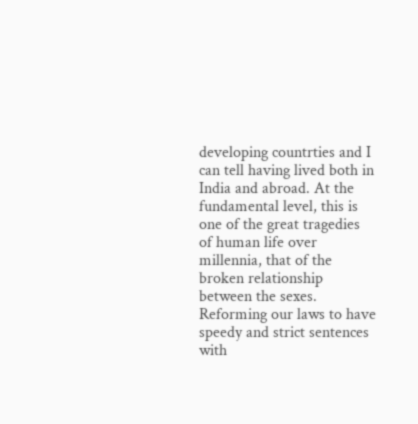developing countrties and I can tell having lived both in India and abroad. At the fundamental level, this is one of the great tragedies of human life over millennia, that of the broken relationship between the sexes. Reforming our laws to have speedy and strict sentences with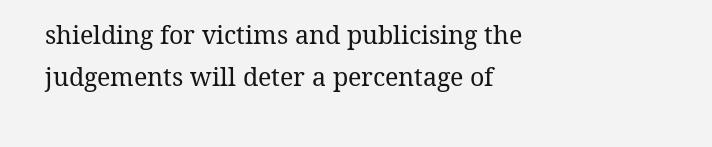shielding for victims and publicising the judgements will deter a percentage of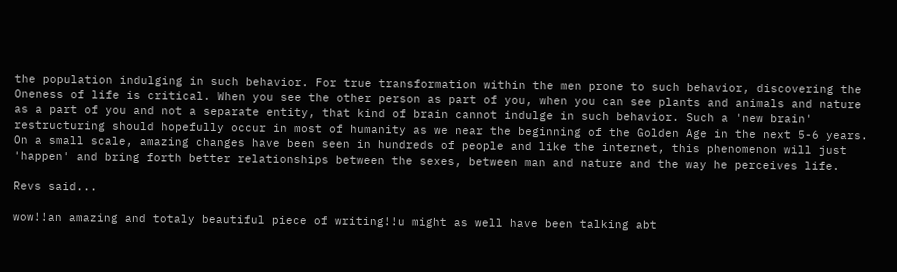the population indulging in such behavior. For true transformation within the men prone to such behavior, discovering the Oneness of life is critical. When you see the other person as part of you, when you can see plants and animals and nature as a part of you and not a separate entity, that kind of brain cannot indulge in such behavior. Such a 'new brain' restructuring should hopefully occur in most of humanity as we near the beginning of the Golden Age in the next 5-6 years. On a small scale, amazing changes have been seen in hundreds of people and like the internet, this phenomenon will just 'happen' and bring forth better relationships between the sexes, between man and nature and the way he perceives life.

Revs said...

wow!!an amazing and totaly beautiful piece of writing!!u might as well have been talking abt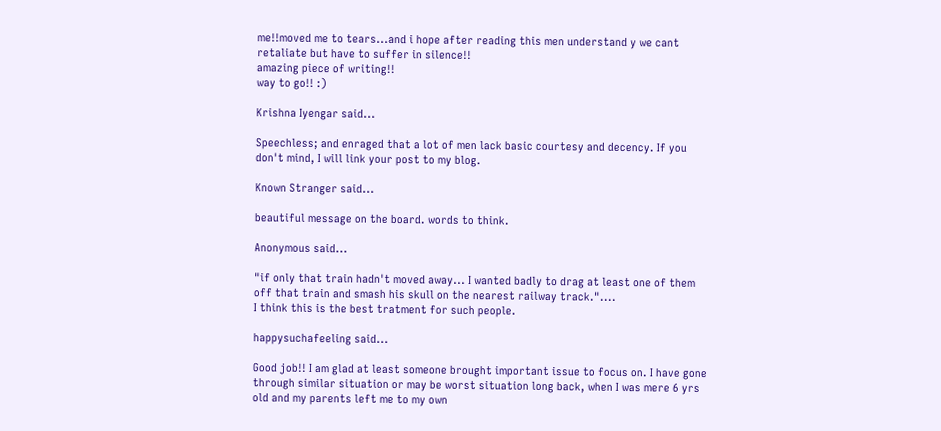me!!moved me to tears...and i hope after reading this men understand y we cant retaliate but have to suffer in silence!!
amazing piece of writing!!
way to go!! :)

Krishna Iyengar said...

Speechless; and enraged that a lot of men lack basic courtesy and decency. If you don't mind, I will link your post to my blog.

Known Stranger said...

beautiful message on the board. words to think.

Anonymous said...

"if only that train hadn't moved away... I wanted badly to drag at least one of them off that train and smash his skull on the nearest railway track."....
I think this is the best tratment for such people.

happysuchafeeling said...

Good job!! I am glad at least someone brought important issue to focus on. I have gone through similar situation or may be worst situation long back, when I was mere 6 yrs old and my parents left me to my own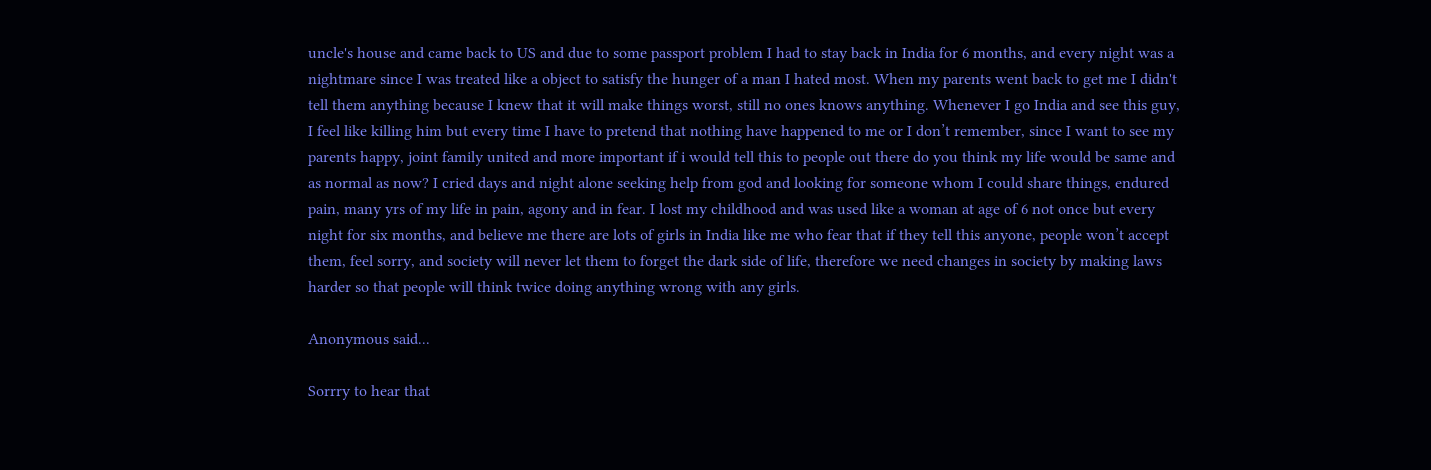uncle's house and came back to US and due to some passport problem I had to stay back in India for 6 months, and every night was a nightmare since I was treated like a object to satisfy the hunger of a man I hated most. When my parents went back to get me I didn't tell them anything because I knew that it will make things worst, still no ones knows anything. Whenever I go India and see this guy, I feel like killing him but every time I have to pretend that nothing have happened to me or I don’t remember, since I want to see my parents happy, joint family united and more important if i would tell this to people out there do you think my life would be same and as normal as now? I cried days and night alone seeking help from god and looking for someone whom I could share things, endured pain, many yrs of my life in pain, agony and in fear. I lost my childhood and was used like a woman at age of 6 not once but every night for six months, and believe me there are lots of girls in India like me who fear that if they tell this anyone, people won’t accept them, feel sorry, and society will never let them to forget the dark side of life, therefore we need changes in society by making laws harder so that people will think twice doing anything wrong with any girls.

Anonymous said...

Sorrry to hear that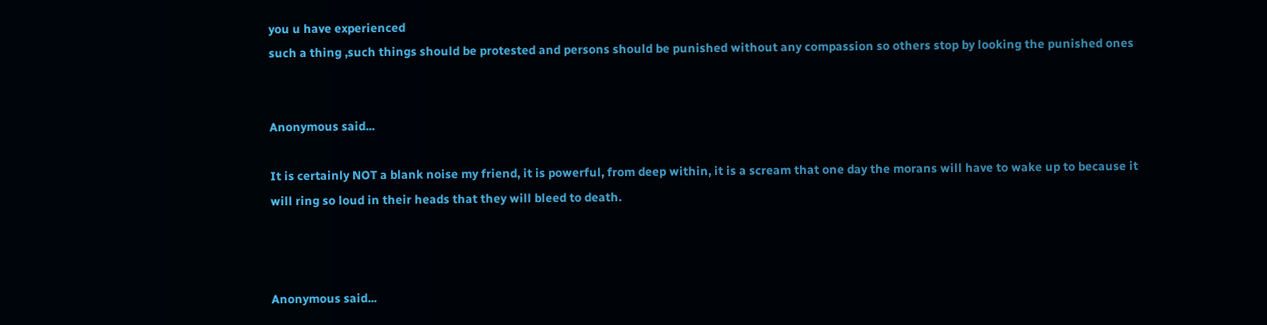you u have experienced
such a thing ,such things should be protested and persons should be punished without any compassion so others stop by looking the punished ones


Anonymous said...

It is certainly NOT a blank noise my friend, it is powerful, from deep within, it is a scream that one day the morans will have to wake up to because it will ring so loud in their heads that they will bleed to death.



Anonymous said...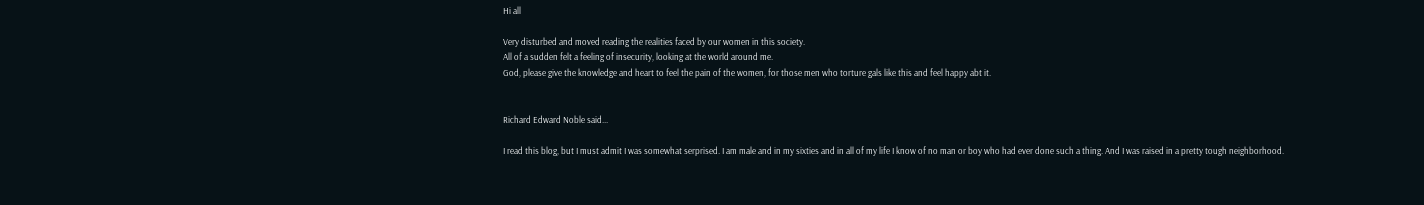Hi all

Very disturbed and moved reading the realities faced by our women in this society.
All of a sudden felt a feeling of insecurity, looking at the world around me.
God, please give the knowledge and heart to feel the pain of the women, for those men who torture gals like this and feel happy abt it.


Richard Edward Noble said...

I read this blog, but I must admit I was somewhat serprised. I am male and in my sixties and in all of my life I know of no man or boy who had ever done such a thing. And I was raised in a pretty tough neighborhood.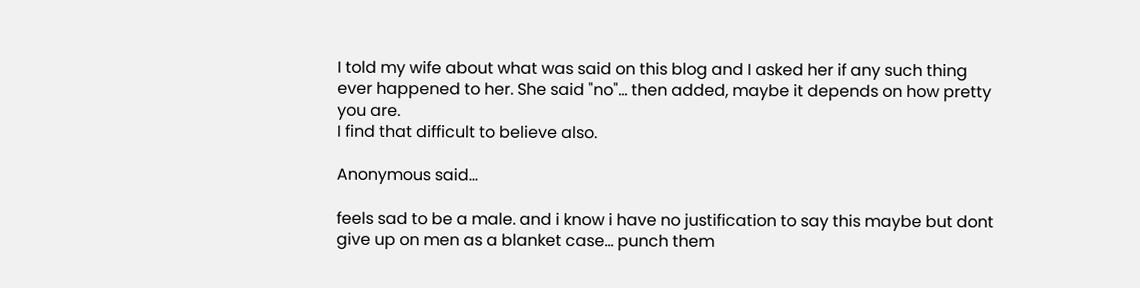I told my wife about what was said on this blog and I asked her if any such thing ever happened to her. She said "no"... then added, maybe it depends on how pretty you are.
I find that difficult to believe also.

Anonymous said...

feels sad to be a male. and i know i have no justification to say this maybe but dont give up on men as a blanket case... punch them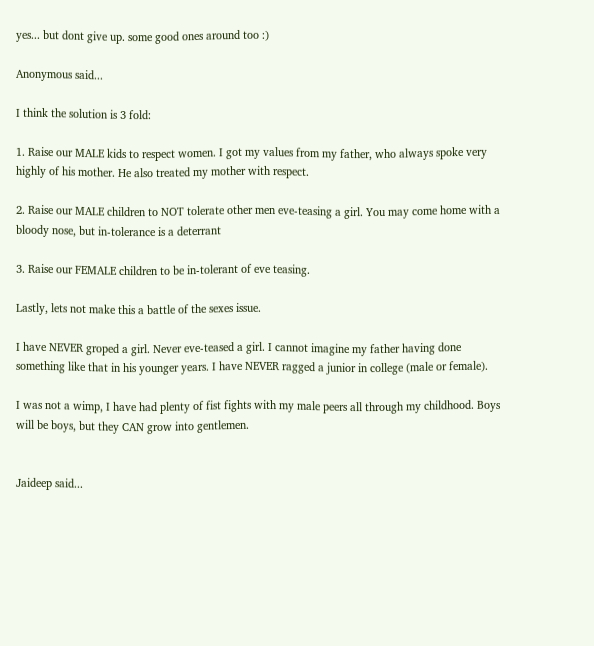yes... but dont give up. some good ones around too :)

Anonymous said...

I think the solution is 3 fold:

1. Raise our MALE kids to respect women. I got my values from my father, who always spoke very highly of his mother. He also treated my mother with respect.

2. Raise our MALE children to NOT tolerate other men eve-teasing a girl. You may come home with a bloody nose, but in-tolerance is a deterrant

3. Raise our FEMALE children to be in-tolerant of eve teasing.

Lastly, lets not make this a battle of the sexes issue.

I have NEVER groped a girl. Never eve-teased a girl. I cannot imagine my father having done something like that in his younger years. I have NEVER ragged a junior in college (male or female).

I was not a wimp, I have had plenty of fist fights with my male peers all through my childhood. Boys will be boys, but they CAN grow into gentlemen.


Jaideep said...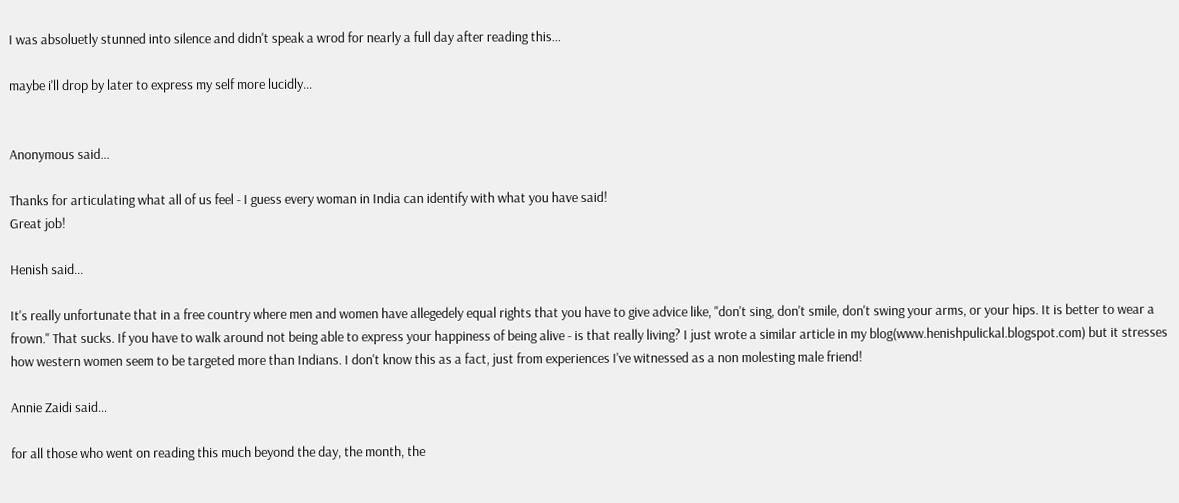I was absoluetly stunned into silence and didn't speak a wrod for nearly a full day after reading this...

maybe i'll drop by later to express my self more lucidly...


Anonymous said...

Thanks for articulating what all of us feel - I guess every woman in India can identify with what you have said!
Great job!

Henish said...

It's really unfortunate that in a free country where men and women have allegedely equal rights that you have to give advice like, "don't sing, don't smile, don't swing your arms, or your hips. It is better to wear a frown." That sucks. If you have to walk around not being able to express your happiness of being alive - is that really living? I just wrote a similar article in my blog(www.henishpulickal.blogspot.com) but it stresses how western women seem to be targeted more than Indians. I don't know this as a fact, just from experiences I've witnessed as a non molesting male friend!

Annie Zaidi said...

for all those who went on reading this much beyond the day, the month, the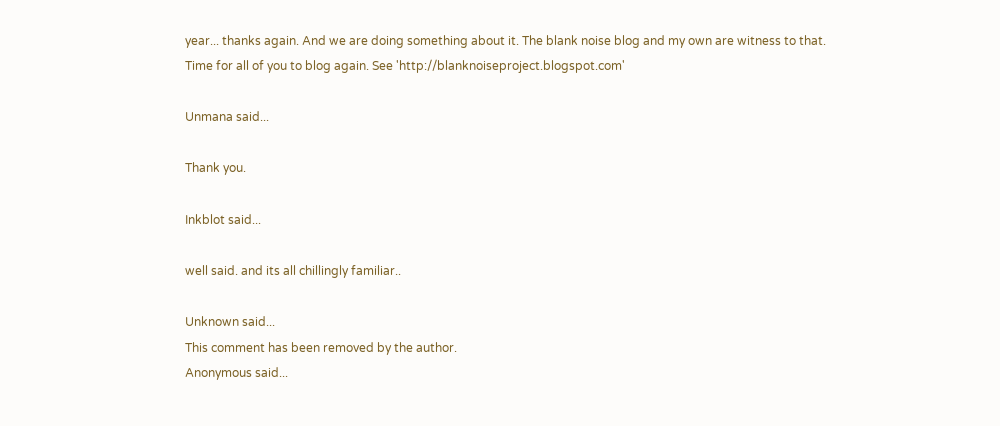year... thanks again. And we are doing something about it. The blank noise blog and my own are witness to that.
Time for all of you to blog again. See 'http://blanknoiseproject.blogspot.com'

Unmana said...

Thank you.

Inkblot said...

well said. and its all chillingly familiar..

Unknown said...
This comment has been removed by the author.
Anonymous said...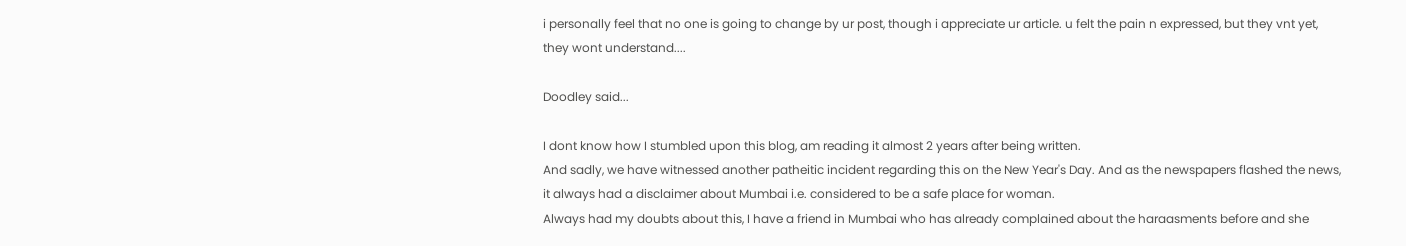i personally feel that no one is going to change by ur post, though i appreciate ur article. u felt the pain n expressed, but they vnt yet, they wont understand....

Doodley said...

I dont know how I stumbled upon this blog, am reading it almost 2 years after being written.
And sadly, we have witnessed another patheitic incident regarding this on the New Year's Day. And as the newspapers flashed the news, it always had a disclaimer about Mumbai i.e. considered to be a safe place for woman.
Always had my doubts about this, I have a friend in Mumbai who has already complained about the haraasments before and she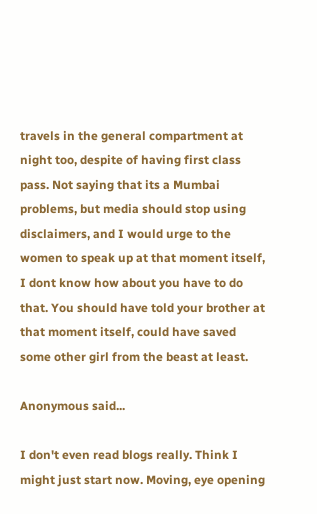travels in the general compartment at night too, despite of having first class pass. Not saying that its a Mumbai problems, but media should stop using disclaimers, and I would urge to the women to speak up at that moment itself, I dont know how about you have to do that. You should have told your brother at that moment itself, could have saved some other girl from the beast at least.

Anonymous said...

I don't even read blogs really. Think I might just start now. Moving, eye opening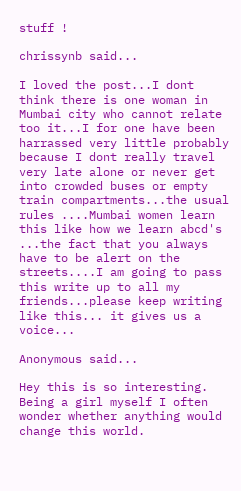stuff !

chrissynb said...

I loved the post...I dont think there is one woman in Mumbai city who cannot relate too it...I for one have been harrassed very little probably because I dont really travel very late alone or never get into crowded buses or empty train compartments...the usual rules ....Mumbai women learn this like how we learn abcd's ...the fact that you always have to be alert on the streets....I am going to pass this write up to all my friends...please keep writing like this... it gives us a voice...

Anonymous said...

Hey this is so interesting. Being a girl myself I often wonder whether anything would change this world.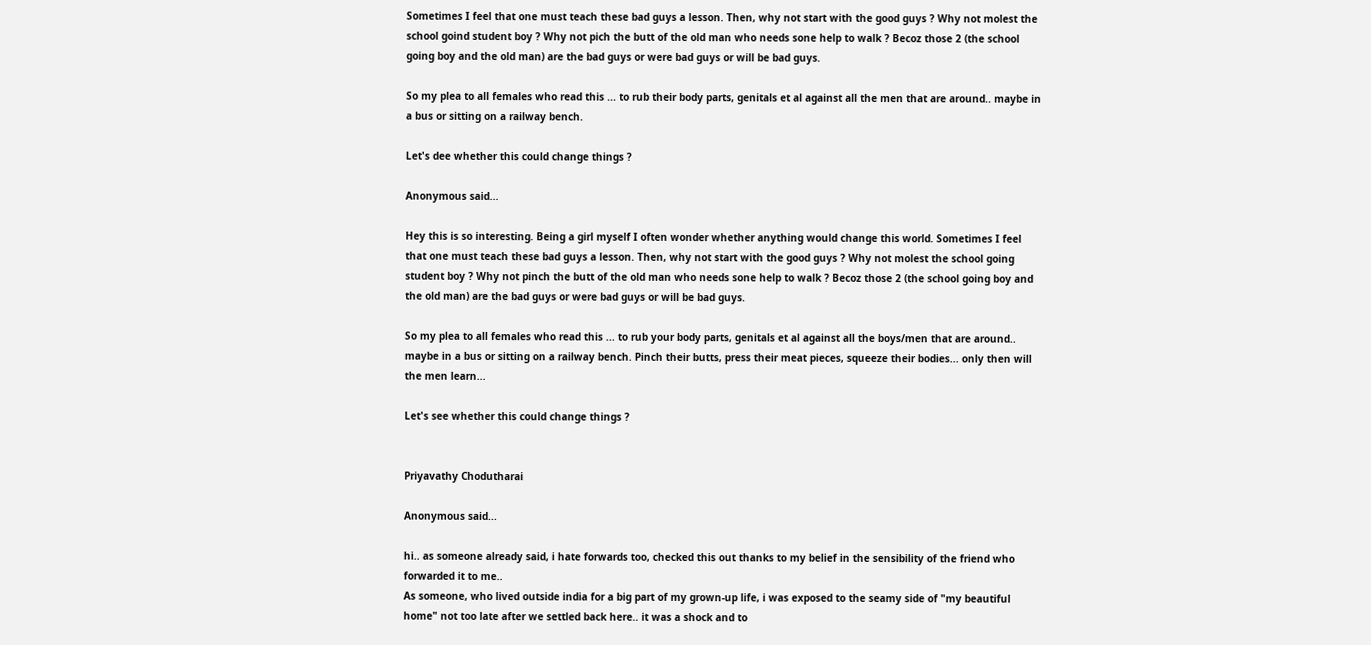Sometimes I feel that one must teach these bad guys a lesson. Then, why not start with the good guys ? Why not molest the school goind student boy ? Why not pich the butt of the old man who needs sone help to walk ? Becoz those 2 (the school going boy and the old man) are the bad guys or were bad guys or will be bad guys.

So my plea to all females who read this ... to rub their body parts, genitals et al against all the men that are around.. maybe in a bus or sitting on a railway bench.

Let's dee whether this could change things ?

Anonymous said...

Hey this is so interesting. Being a girl myself I often wonder whether anything would change this world. Sometimes I feel that one must teach these bad guys a lesson. Then, why not start with the good guys ? Why not molest the school going student boy ? Why not pinch the butt of the old man who needs sone help to walk ? Becoz those 2 (the school going boy and the old man) are the bad guys or were bad guys or will be bad guys.

So my plea to all females who read this ... to rub your body parts, genitals et al against all the boys/men that are around.. maybe in a bus or sitting on a railway bench. Pinch their butts, press their meat pieces, squeeze their bodies... only then will the men learn...

Let's see whether this could change things ?


Priyavathy Chodutharai

Anonymous said...

hi.. as someone already said, i hate forwards too, checked this out thanks to my belief in the sensibility of the friend who forwarded it to me..
As someone, who lived outside india for a big part of my grown-up life, i was exposed to the seamy side of "my beautiful home" not too late after we settled back here.. it was a shock and to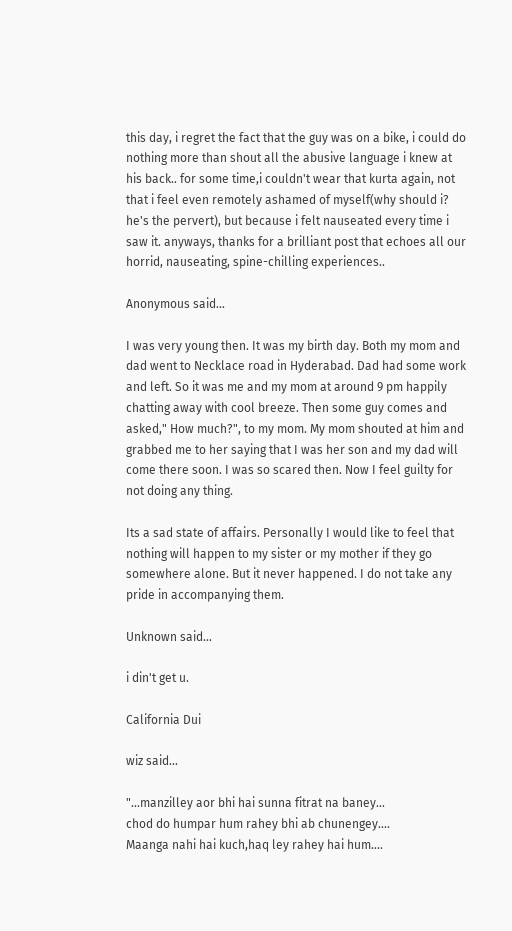this day, i regret the fact that the guy was on a bike, i could do nothing more than shout all the abusive language i knew at his back.. for some time,i couldn't wear that kurta again, not that i feel even remotely ashamed of myself(why should i? he's the pervert), but because i felt nauseated every time i saw it. anyways, thanks for a brilliant post that echoes all our horrid, nauseating, spine-chilling experiences..

Anonymous said...

I was very young then. It was my birth day. Both my mom and dad went to Necklace road in Hyderabad. Dad had some work and left. So it was me and my mom at around 9 pm happily chatting away with cool breeze. Then some guy comes and asked," How much?", to my mom. My mom shouted at him and grabbed me to her saying that I was her son and my dad will come there soon. I was so scared then. Now I feel guilty for not doing any thing.

Its a sad state of affairs. Personally I would like to feel that nothing will happen to my sister or my mother if they go somewhere alone. But it never happened. I do not take any pride in accompanying them.

Unknown said...

i din't get u.

California Dui

wiz said...

"...manzilley aor bhi hai sunna fitrat na baney...
chod do humpar hum rahey bhi ab chunengey....
Maanga nahi hai kuch,haq ley rahey hai hum....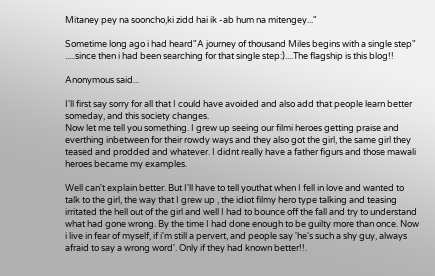Mitaney pey na sooncho,ki zidd hai ik -ab hum na mitengey..."

Sometime long ago i had heard"A journey of thousand Miles begins with a single step"
.....since then i had been searching for that single step:)....The flagship is this blog!!

Anonymous said...

I'll first say sorry for all that I could have avoided and also add that people learn better someday, and this society changes.
Now let me tell you something. I grew up seeing our filmi heroes getting praise and everthing inbetween for their rowdy ways and they also got the girl, the same girl they teased and prodded and whatever. I didnt really have a father figurs and those mawali heroes became my examples.

Well can't explain better. But I'll have to tell youthat when I fell in love and wanted to talk to the girl, the way that I grew up , the idiot filmy hero type talking and teasing irritated the hell out of the girl and well I had to bounce off the fall and try to understand what had gone wrong. By the time I had done enough to be guilty more than once. Now i live in fear of myself, if i'm still a pervert, and people say 'he's such a shy guy, always afraid to say a wrong word'. Only if they had known better!!.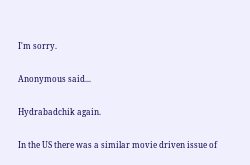I'm sorry.

Anonymous said...

Hydrabadchik again.

In the US there was a similar movie driven issue of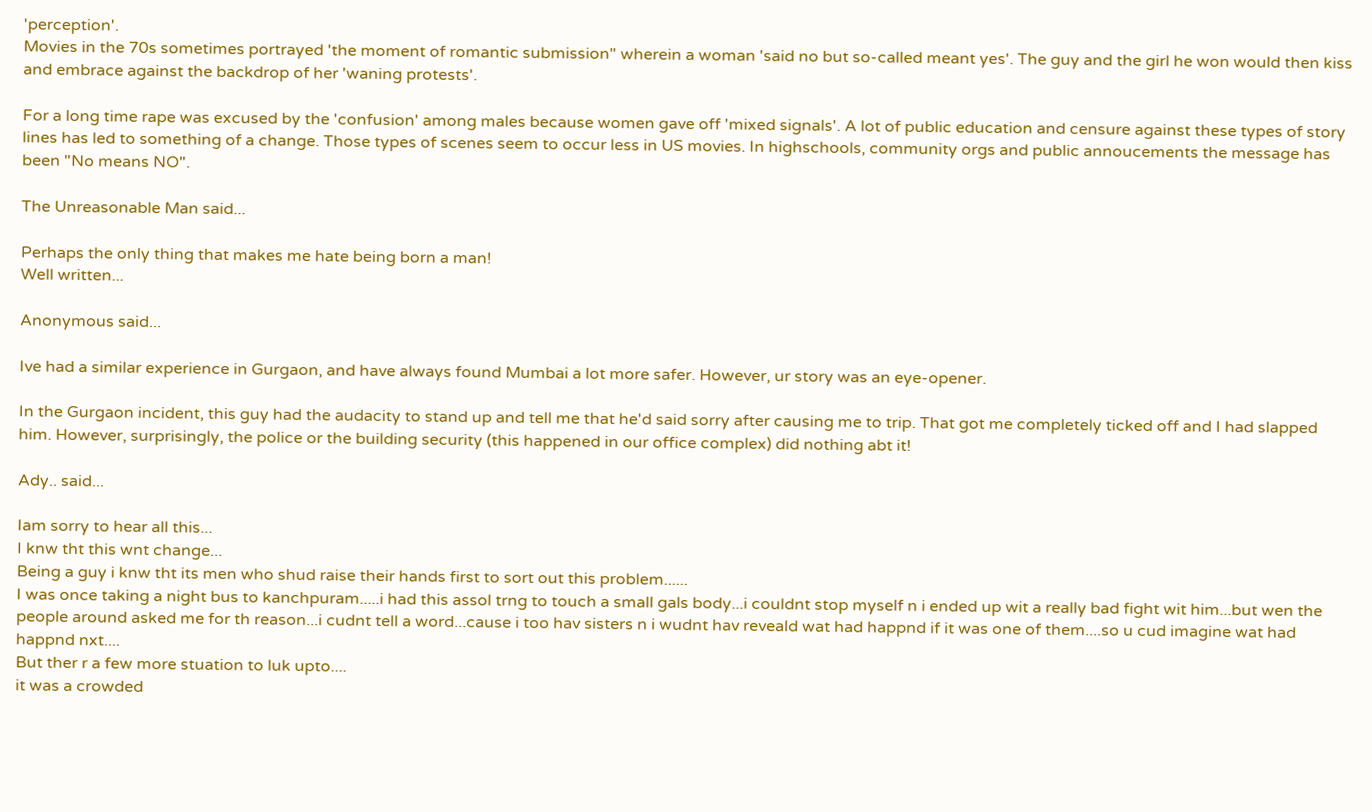'perception'.
Movies in the 70s sometimes portrayed 'the moment of romantic submission" wherein a woman 'said no but so-called meant yes'. The guy and the girl he won would then kiss and embrace against the backdrop of her 'waning protests'.

For a long time rape was excused by the 'confusion' among males because women gave off 'mixed signals'. A lot of public education and censure against these types of story lines has led to something of a change. Those types of scenes seem to occur less in US movies. In highschools, community orgs and public annoucements the message has been "No means NO".

The Unreasonable Man said...

Perhaps the only thing that makes me hate being born a man!
Well written...

Anonymous said...

Ive had a similar experience in Gurgaon, and have always found Mumbai a lot more safer. However, ur story was an eye-opener.

In the Gurgaon incident, this guy had the audacity to stand up and tell me that he'd said sorry after causing me to trip. That got me completely ticked off and I had slapped him. However, surprisingly, the police or the building security (this happened in our office complex) did nothing abt it!

Ady.. said...

Iam sorry to hear all this...
I knw tht this wnt change...
Being a guy i knw tht its men who shud raise their hands first to sort out this problem......
I was once taking a night bus to kanchpuram.....i had this assol trng to touch a small gals body...i couldnt stop myself n i ended up wit a really bad fight wit him...but wen the people around asked me for th reason...i cudnt tell a word...cause i too hav sisters n i wudnt hav reveald wat had happnd if it was one of them....so u cud imagine wat had happnd nxt....
But ther r a few more stuation to luk upto....
it was a crowded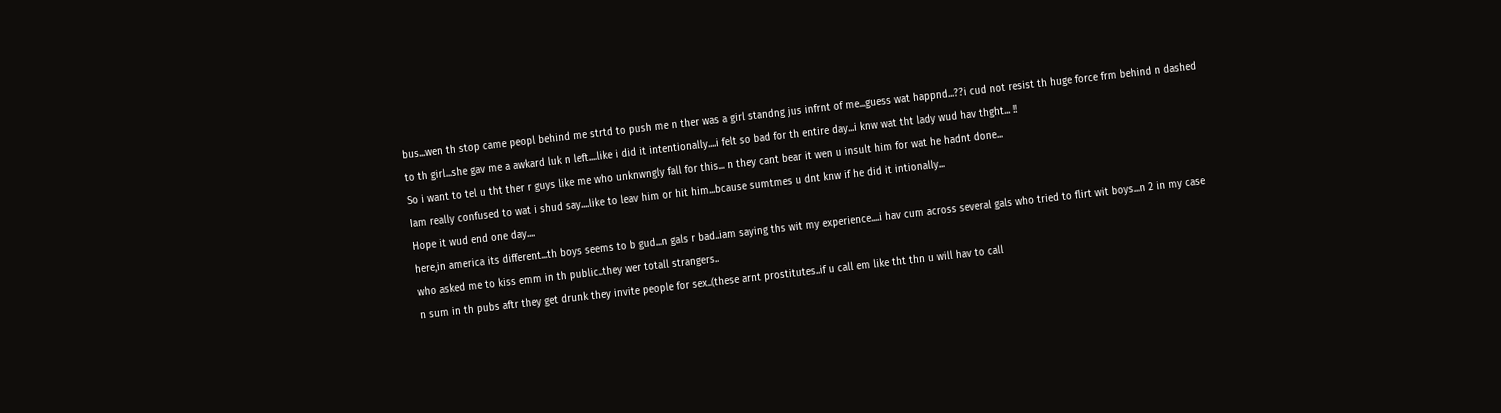bus...wen th stop came peopl behind me strtd to push me n ther was a girl standng jus infrnt of me...guess wat happnd...??i cud not resist th huge force frm behind n dashed to th girl...she gav me a awkard luk n left....like i did it intentionally....i felt so bad for th entire day...i knw wat tht lady wud hav thght... !!
So i want to tel u tht ther r guys like me who unknwngly fall for this... n they cant bear it wen u insult him for wat he hadnt done...
Iam really confused to wat i shud say....like to leav him or hit him...bcause sumtmes u dnt knw if he did it intionally...
Hope it wud end one day....
here,in america its different...th boys seems to b gud...n gals r bad..iam saying ths wit my experience....i hav cum across several gals who tried to flirt wit boys...n 2 in my case who asked me to kiss emm in th public..they wer totall strangers..
n sum in th pubs aftr they get drunk they invite people for sex..(these arnt prostitutes..if u call em like tht thn u will hav to call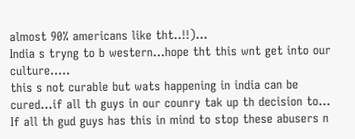almost 90% americans like tht..!!)...
India s tryng to b western...hope tht this wnt get into our culture.....
this s not curable but wats happening in india can be cured...if all th guys in our counry tak up th decision to...
If all th gud guys has this in mind to stop these abusers n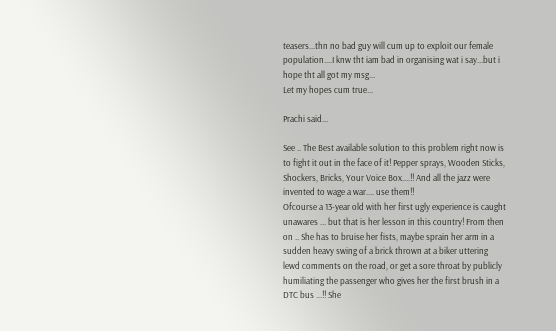teasers...thn no bad guy will cum up to exploit our female population....I knw tht iam bad in organising wat i say...but i hope tht all got my msg...
Let my hopes cum true...

Prachi said...

See .. The Best available solution to this problem right now is to fight it out in the face of it! Pepper sprays, Wooden Sticks, Shockers, Bricks, Your Voice Box....!! And all the jazz were invented to wage a war.... use them!!
Ofcourse a 13-year old with her first ugly experience is caught unawares ... but that is her lesson in this country! From then on .. She has to bruise her fists, maybe sprain her arm in a sudden heavy swing of a brick thrown at a biker uttering lewd comments on the road, or get a sore throat by publicly humiliating the passenger who gives her the first brush in a DTC bus ...!! She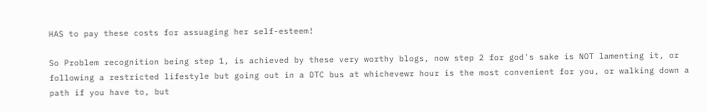HAS to pay these costs for assuaging her self-esteem!

So Problem recognition being step 1, is achieved by these very worthy blogs, now step 2 for god's sake is NOT lamenting it, or following a restricted lifestyle but going out in a DTC bus at whichevewr hour is the most convenient for you, or walking down a path if you have to, but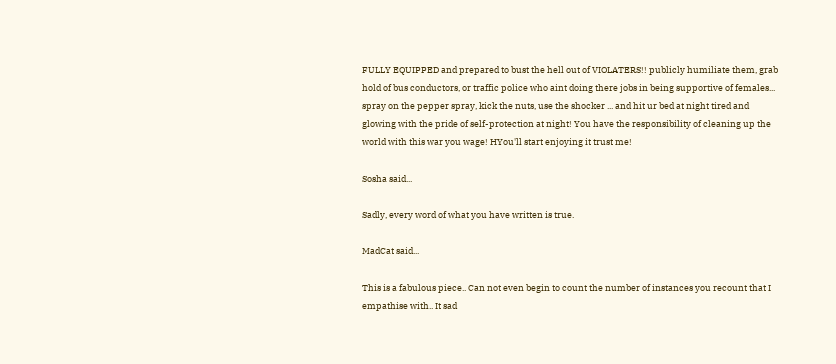FULLY EQUIPPED and prepared to bust the hell out of VIOLATERS!! publicly humiliate them, grab hold of bus conductors, or traffic police who aint doing there jobs in being supportive of females... spray on the pepper spray, kick the nuts, use the shocker ... and hit ur bed at night tired and glowing with the pride of self-protection at night! You have the responsibility of cleaning up the world with this war you wage! HYou'll start enjoying it trust me!

Sosha said...

Sadly, every word of what you have written is true.

MadCat said...

This is a fabulous piece.. Can not even begin to count the number of instances you recount that I empathise with.. It sad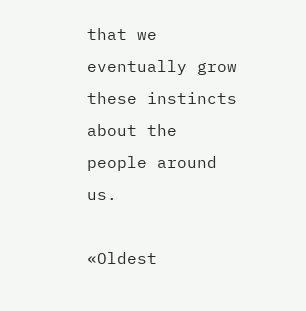that we eventually grow these instincts about the people around us.

«Oldest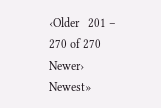‹Older   201 – 270 of 270   Newer› Newest»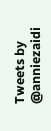Tweets by @anniezaidi